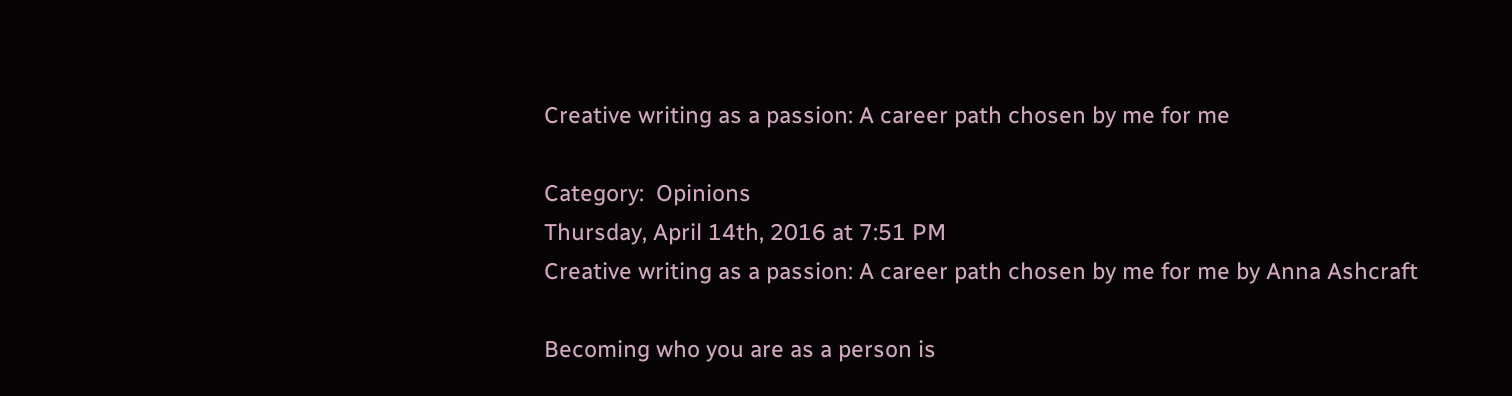Creative writing as a passion: A career path chosen by me for me

Category:  Opinions
Thursday, April 14th, 2016 at 7:51 PM
Creative writing as a passion: A career path chosen by me for me by Anna Ashcraft

Becoming who you are as a person is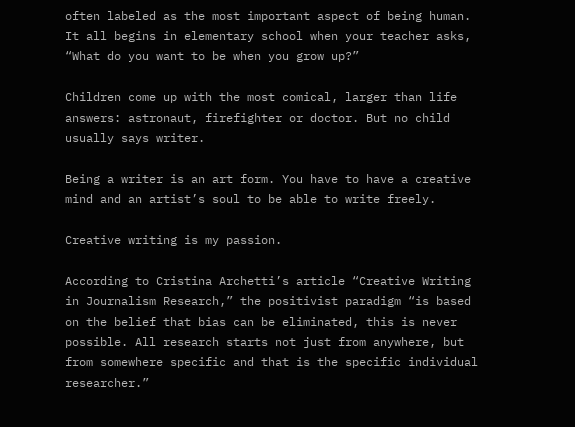often labeled as the most important aspect of being human. It all begins in elementary school when your teacher asks, “What do you want to be when you grow up?”

Children come up with the most comical, larger than life answers: astronaut, firefighter or doctor. But no child usually says writer.

Being a writer is an art form. You have to have a creative mind and an artist’s soul to be able to write freely.

Creative writing is my passion.

According to Cristina Archetti’s article “Creative Writing in Journalism Research,” the positivist paradigm “is based on the belief that bias can be eliminated, this is never possible. All research starts not just from anywhere, but from somewhere specific and that is the specific individual researcher.”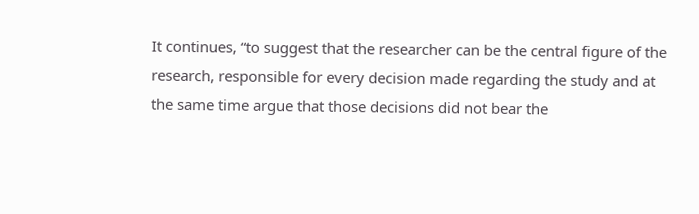It continues, “to suggest that the researcher can be the central figure of the research, responsible for every decision made regarding the study and at the same time argue that those decisions did not bear the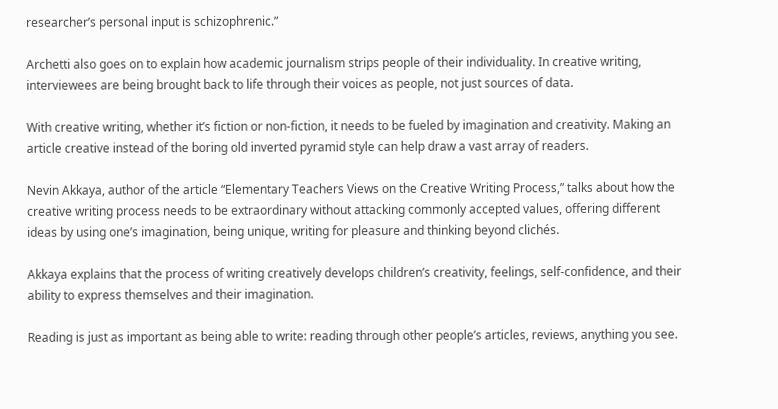researcher’s personal input is schizophrenic.”

Archetti also goes on to explain how academic journalism strips people of their individuality. In creative writing, interviewees are being brought back to life through their voices as people, not just sources of data.

With creative writing, whether it’s fiction or non-fiction, it needs to be fueled by imagination and creativity. Making an article creative instead of the boring old inverted pyramid style can help draw a vast array of readers.

Nevin Akkaya, author of the article “Elementary Teachers Views on the Creative Writing Process,” talks about how the creative writing process needs to be extraordinary without attacking commonly accepted values, offering different ideas by using one’s imagination, being unique, writing for pleasure and thinking beyond clichés.

Akkaya explains that the process of writing creatively develops children’s creativity, feelings, self-confidence, and their ability to express themselves and their imagination.

Reading is just as important as being able to write: reading through other people’s articles, reviews, anything you see.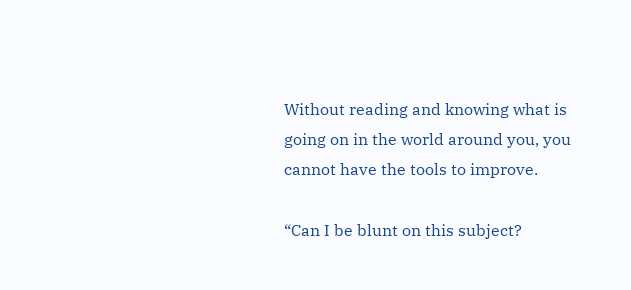Without reading and knowing what is going on in the world around you, you cannot have the tools to improve.

“Can I be blunt on this subject?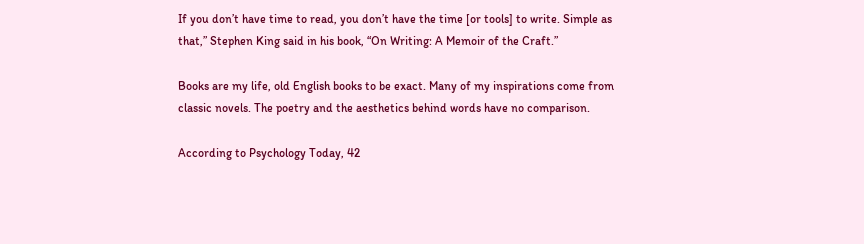If you don’t have time to read, you don’t have the time [or tools] to write. Simple as that,” Stephen King said in his book, “On Writing: A Memoir of the Craft.”

Books are my life, old English books to be exact. Many of my inspirations come from classic novels. The poetry and the aesthetics behind words have no comparison.

According to Psychology Today, 42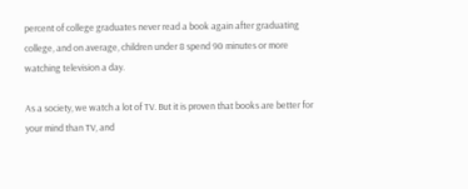percent of college graduates never read a book again after graduating college, and on average, children under 8 spend 90 minutes or more watching television a day.

As a society, we watch a lot of TV. But it is proven that books are better for your mind than TV, and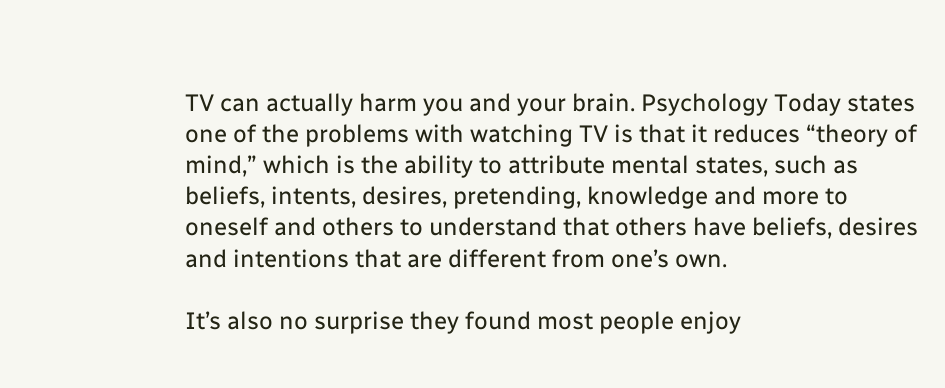TV can actually harm you and your brain. Psychology Today states one of the problems with watching TV is that it reduces “theory of mind,” which is the ability to attribute mental states, such as beliefs, intents, desires, pretending, knowledge and more to oneself and others to understand that others have beliefs, desires and intentions that are different from one’s own.

It’s also no surprise they found most people enjoy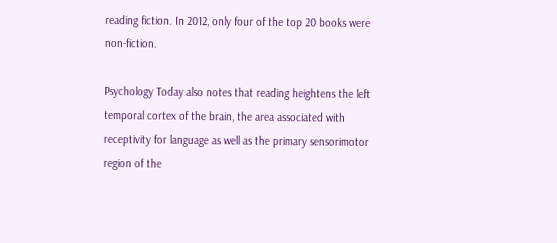reading fiction. In 2012, only four of the top 20 books were non-fiction.

Psychology Today also notes that reading heightens the left temporal cortex of the brain, the area associated with receptivity for language as well as the primary sensorimotor region of the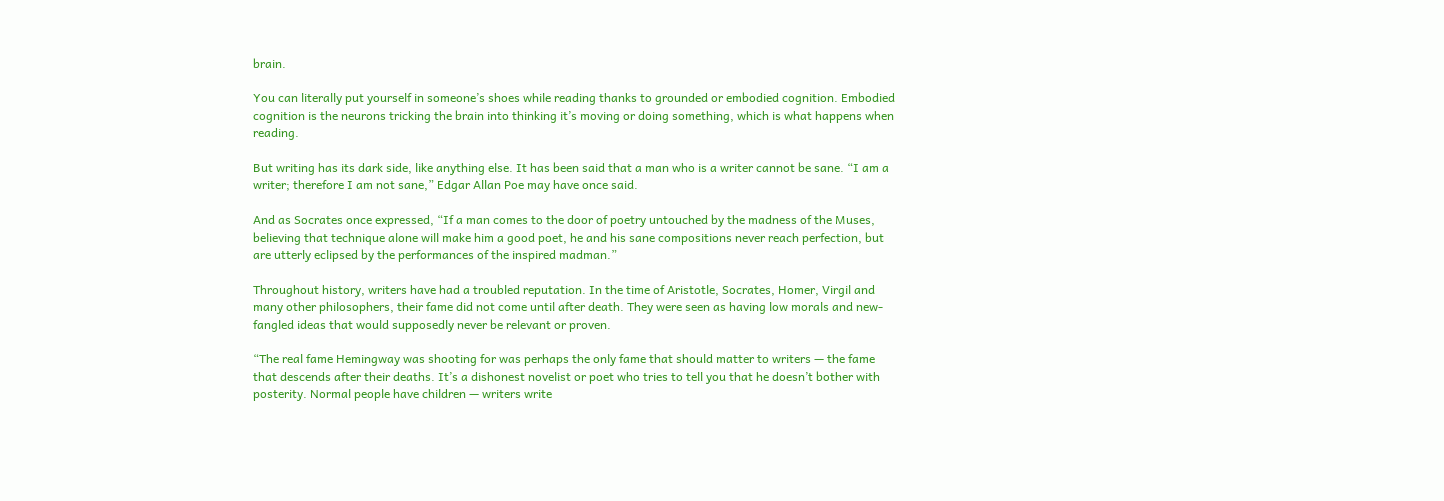brain.

You can literally put yourself in someone’s shoes while reading thanks to grounded or embodied cognition. Embodied cognition is the neurons tricking the brain into thinking it’s moving or doing something, which is what happens when reading.

But writing has its dark side, like anything else. It has been said that a man who is a writer cannot be sane. “I am a writer; therefore I am not sane,” Edgar Allan Poe may have once said.

And as Socrates once expressed, “If a man comes to the door of poetry untouched by the madness of the Muses, believing that technique alone will make him a good poet, he and his sane compositions never reach perfection, but are utterly eclipsed by the performances of the inspired madman.”

Throughout history, writers have had a troubled reputation. In the time of Aristotle, Socrates, Homer, Virgil and many other philosophers, their fame did not come until after death. They were seen as having low morals and new-fangled ideas that would supposedly never be relevant or proven.

“The real fame Hemingway was shooting for was perhaps the only fame that should matter to writers — the fame that descends after their deaths. It’s a dishonest novelist or poet who tries to tell you that he doesn’t bother with posterity. Normal people have children — writers write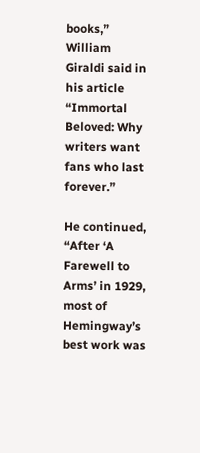books,” William Giraldi said in his article “Immortal Beloved: Why writers want fans who last forever.”

He continued, “After ‘A Farewell to Arms’ in 1929, most of Hemingway’s best work was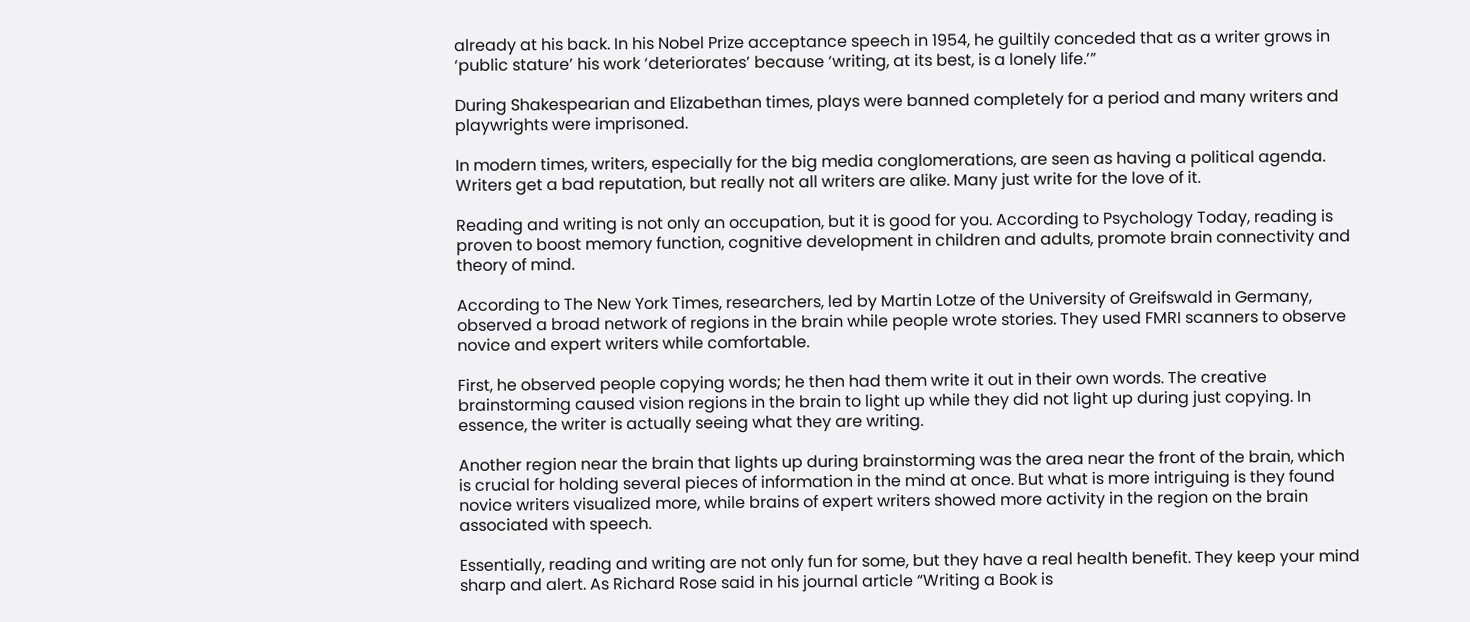already at his back. In his Nobel Prize acceptance speech in 1954, he guiltily conceded that as a writer grows in ‘public stature’ his work ‘deteriorates’ because ‘writing, at its best, is a lonely life.’”

During Shakespearian and Elizabethan times, plays were banned completely for a period and many writers and playwrights were imprisoned.

In modern times, writers, especially for the big media conglomerations, are seen as having a political agenda. Writers get a bad reputation, but really not all writers are alike. Many just write for the love of it.

Reading and writing is not only an occupation, but it is good for you. According to Psychology Today, reading is proven to boost memory function, cognitive development in children and adults, promote brain connectivity and theory of mind.

According to The New York Times, researchers, led by Martin Lotze of the University of Greifswald in Germany, observed a broad network of regions in the brain while people wrote stories. They used FMRI scanners to observe novice and expert writers while comfortable.

First, he observed people copying words; he then had them write it out in their own words. The creative brainstorming caused vision regions in the brain to light up while they did not light up during just copying. In essence, the writer is actually seeing what they are writing.

Another region near the brain that lights up during brainstorming was the area near the front of the brain, which is crucial for holding several pieces of information in the mind at once. But what is more intriguing is they found novice writers visualized more, while brains of expert writers showed more activity in the region on the brain associated with speech.

Essentially, reading and writing are not only fun for some, but they have a real health benefit. They keep your mind sharp and alert. As Richard Rose said in his journal article “Writing a Book is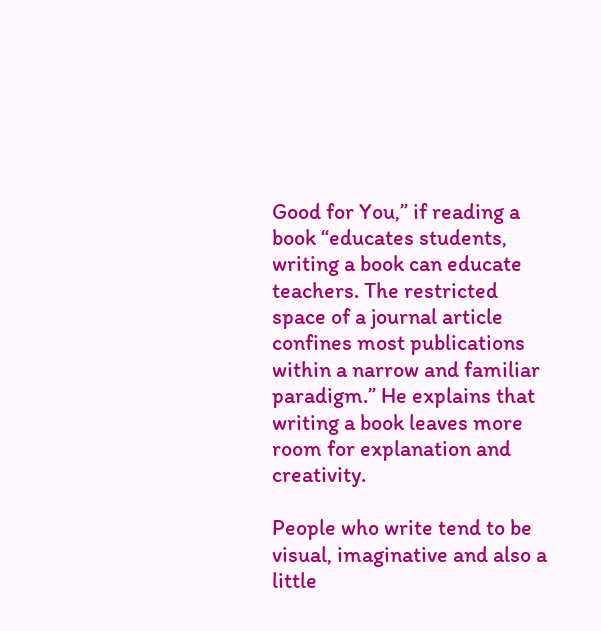Good for You,” if reading a book “educates students, writing a book can educate teachers. The restricted space of a journal article confines most publications within a narrow and familiar paradigm.” He explains that writing a book leaves more room for explanation and creativity.

People who write tend to be visual, imaginative and also a little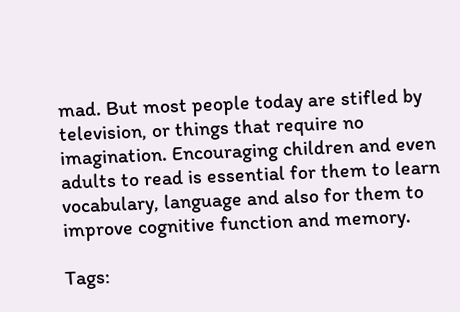mad. But most people today are stifled by television, or things that require no imagination. Encouraging children and even adults to read is essential for them to learn vocabulary, language and also for them to improve cognitive function and memory.

Tags: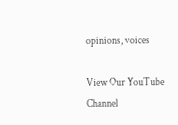opinions, voices

View Our YouTube Channel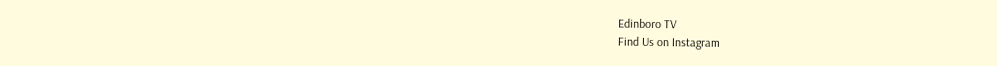Edinboro TV
Find Us on Instagram